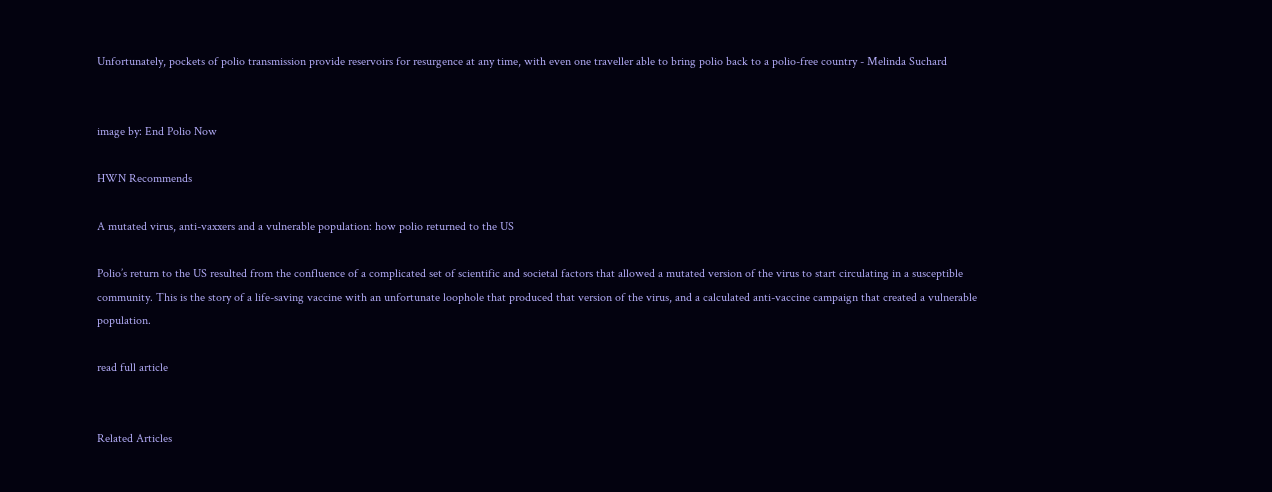Unfortunately, pockets of polio transmission provide reservoirs for resurgence at any time, with even one traveller able to bring polio back to a polio-free country - Melinda Suchard


image by: End Polio Now

HWN Recommends

A mutated virus, anti-vaxxers and a vulnerable population: how polio returned to the US

Polio’s return to the US resulted from the confluence of a complicated set of scientific and societal factors that allowed a mutated version of the virus to start circulating in a susceptible community. This is the story of a life-saving vaccine with an unfortunate loophole that produced that version of the virus, and a calculated anti-vaccine campaign that created a vulnerable population.

read full article


Related Articles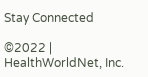Stay Connected

©2022 | HealthWorldNet, Inc.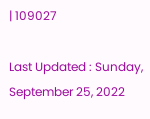| 109027

Last Updated : Sunday, September 25, 2022